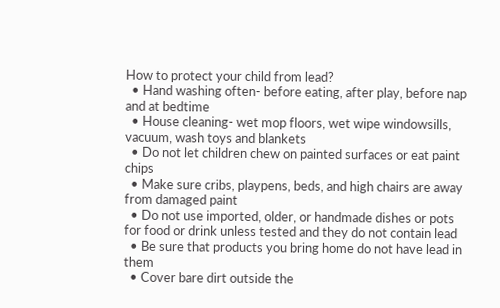How to protect your child from lead?
  • Hand washing often- before eating, after play, before nap and at bedtime
  • House cleaning- wet mop floors, wet wipe windowsills, vacuum, wash toys and blankets
  • Do not let children chew on painted surfaces or eat paint chips
  • Make sure cribs, playpens, beds, and high chairs are away from damaged paint
  • Do not use imported, older, or handmade dishes or pots for food or drink unless tested and they do not contain lead
  • Be sure that products you bring home do not have lead in them
  • Cover bare dirt outside the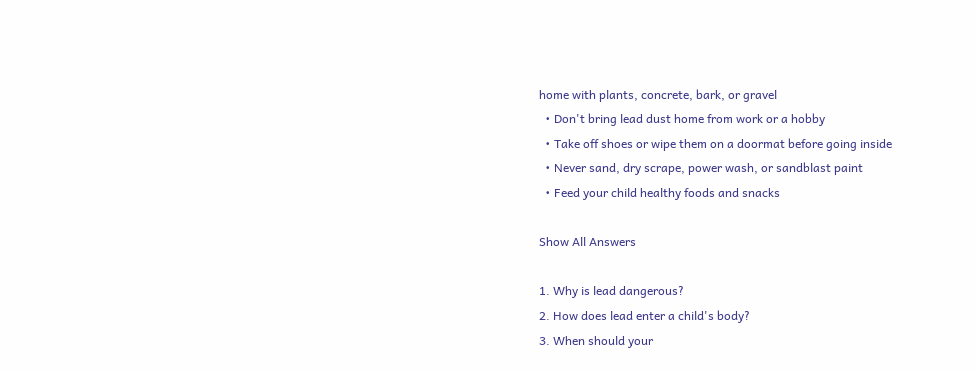home with plants, concrete, bark, or gravel
  • Don't bring lead dust home from work or a hobby
  • Take off shoes or wipe them on a doormat before going inside
  • Never sand, dry scrape, power wash, or sandblast paint
  • Feed your child healthy foods and snacks

Show All Answers

1. Why is lead dangerous?
2. How does lead enter a child's body?
3. When should your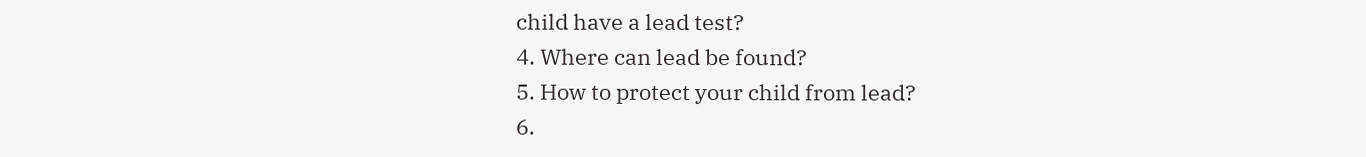child have a lead test?
4. Where can lead be found?
5. How to protect your child from lead?
6.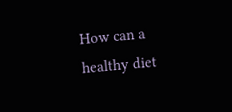How can a healthy diet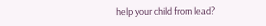help your child from lead?